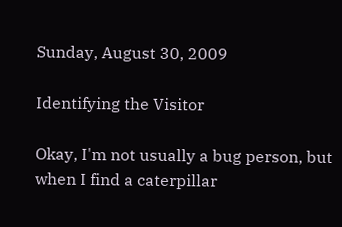Sunday, August 30, 2009

Identifying the Visitor

Okay, I'm not usually a bug person, but when I find a caterpillar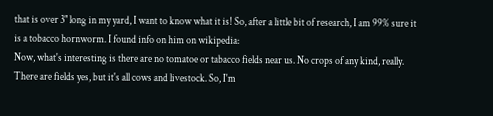that is over 3" long in my yard, I want to know what it is! So, after a little bit of research, I am 99% sure it is a tobacco hornworm. I found info on him on wikipedia:
Now, what's interesting is there are no tomatoe or tabacco fields near us. No crops of any kind, really. There are fields yes, but it's all cows and livestock. So, I'm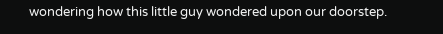wondering how this little guy wondered upon our doorstep.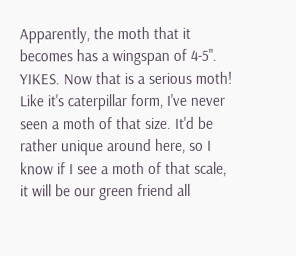Apparently, the moth that it becomes has a wingspan of 4-5". YIKES. Now that is a serious moth! Like it's caterpillar form, I've never seen a moth of that size. It'd be rather unique around here, so I know if I see a moth of that scale, it will be our green friend all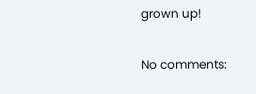grown up!

No comments: